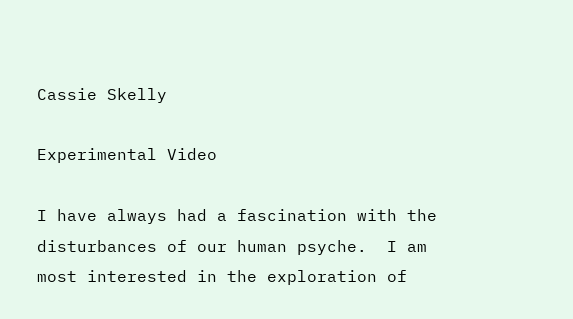Cassie Skelly

Experimental Video

I have always had a fascination with the disturbances of our human psyche.  I am most interested in the exploration of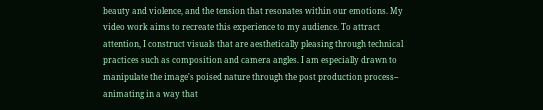beauty and violence, and the tension that resonates within our emotions. My video work aims to recreate this experience to my audience. To attract attention, I construct visuals that are aesthetically pleasing through technical practices such as composition and camera angles. I am especially drawn to manipulate the image's poised nature through the post production process-- animating in a way that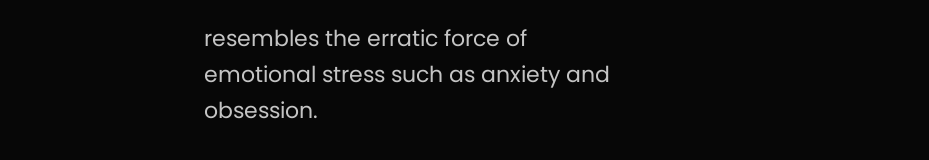resembles the erratic force of emotional stress such as anxiety and obsession.